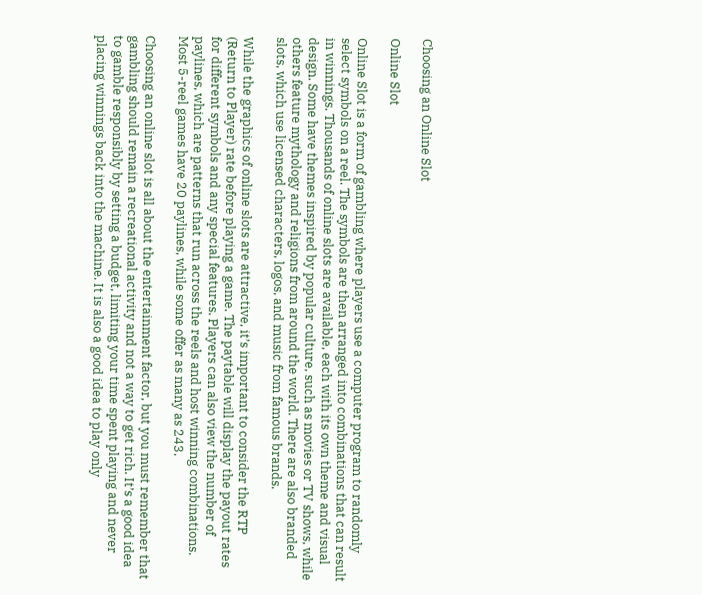Choosing an Online Slot

Online Slot

Online Slot is a form of gambling where players use a computer program to randomly select symbols on a reel. The symbols are then arranged into combinations that can result in winnings. Thousands of online slots are available, each with its own theme and visual design. Some have themes inspired by popular culture, such as movies or TV shows, while others feature mythology and religions from around the world. There are also branded slots, which use licensed characters, logos, and music from famous brands.

While the graphics of online slots are attractive, it’s important to consider the RTP (Return to Player) rate before playing a game. The paytable will display the payout rates for different symbols and any special features. Players can also view the number of paylines, which are patterns that run across the reels and host winning combinations. Most 5-reel games have 20 paylines, while some offer as many as 243.

Choosing an online slot is all about the entertainment factor, but you must remember that gambling should remain a recreational activity and not a way to get rich. It’s a good idea to gamble responsibly by setting a budget, limiting your time spent playing and never placing winnings back into the machine. It is also a good idea to play only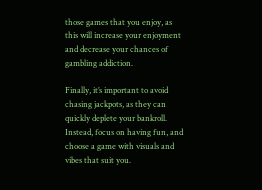those games that you enjoy, as this will increase your enjoyment and decrease your chances of gambling addiction.

Finally, it’s important to avoid chasing jackpots, as they can quickly deplete your bankroll. Instead, focus on having fun, and choose a game with visuals and vibes that suit you.